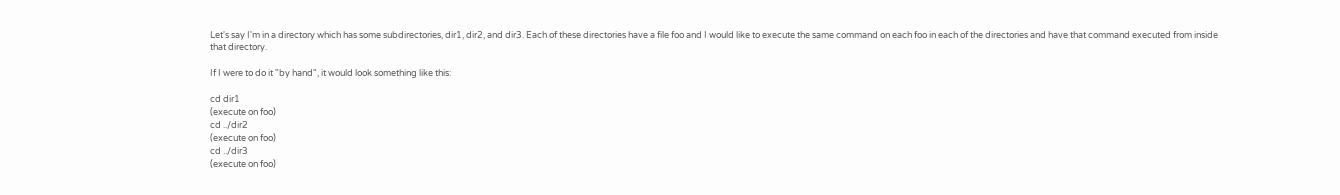Let's say I'm in a directory which has some subdirectories, dir1, dir2, and dir3. Each of these directories have a file foo and I would like to execute the same command on each foo in each of the directories and have that command executed from inside that directory.

If I were to do it "by hand", it would look something like this:

cd dir1
(execute on foo)
cd ../dir2
(execute on foo)
cd ../dir3
(execute on foo)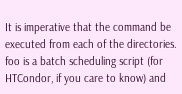It is imperative that the command be executed from each of the directories. foo is a batch scheduling script (for HTCondor, if you care to know) and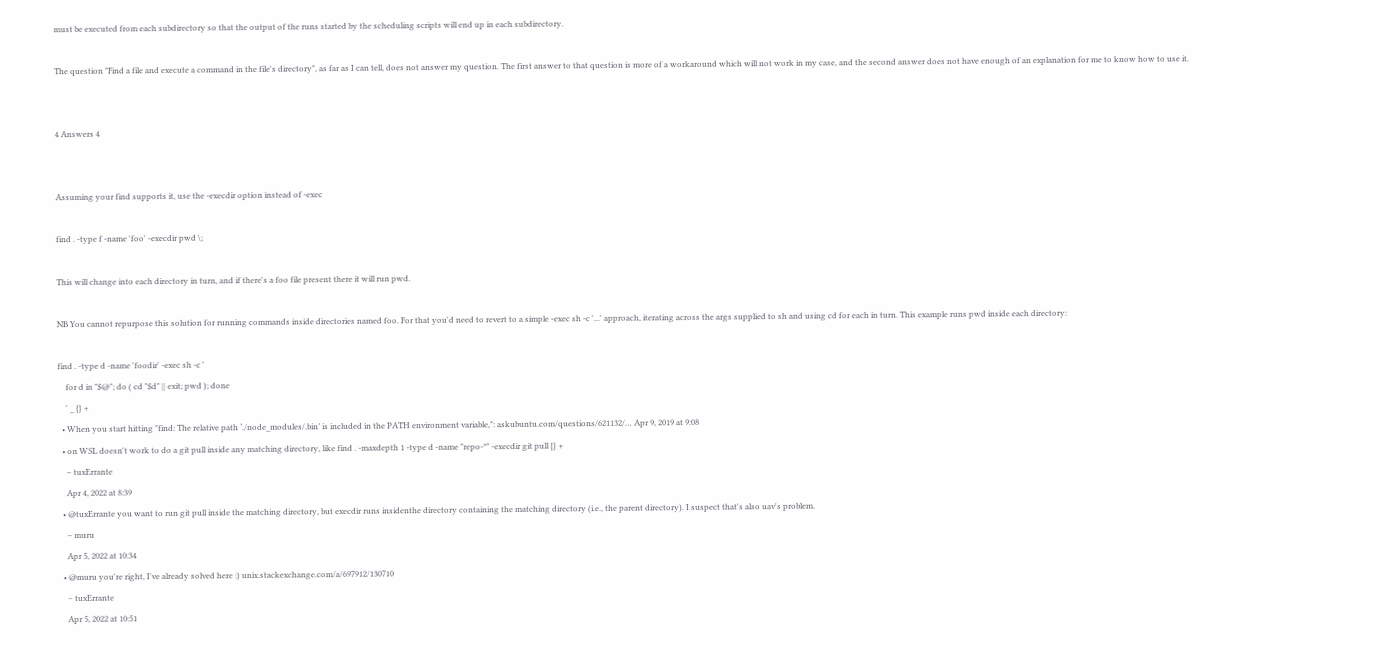must be executed from each subdirectory so that the output of the runs started by the scheduling scripts will end up in each subdirectory.

The question "Find a file and execute a command in the file's directory", as far as I can tell, does not answer my question. The first answer to that question is more of a workaround which will not work in my case, and the second answer does not have enough of an explanation for me to know how to use it.


4 Answers 4


Assuming your find supports it, use the -execdir option instead of -exec

find . -type f -name 'foo' -execdir pwd \;

This will change into each directory in turn, and if there's a foo file present there it will run pwd.

NB You cannot repurpose this solution for running commands inside directories named foo. For that you'd need to revert to a simple -exec sh -c '...' approach, iterating across the args supplied to sh and using cd for each in turn. This example runs pwd inside each directory:

find . -type d -name 'foodir' -exec sh -c '
    for d in "$@"; do ( cd "$d" || exit; pwd ); done
    ' _ {} +
  • When you start hitting "find: The relative path ‘./node_modules/.bin’ is included in the PATH environment variable,": askubuntu.com/questions/621132/… Apr 9, 2019 at 9:08
  • on WSL doesn't work to do a git pull inside any matching directory, like find . -maxdepth 1 -type d -name "repo-*" -execdir git pull {} +
    – tuxErrante
    Apr 4, 2022 at 8:39
  • @tuxErrante you want to run git pull inside the matching directory, but execdir runs insidenthe directory containing the matching directory (i.e., the parent directory). I suspect that's also uav's problem.
    – muru
    Apr 5, 2022 at 10:34
  • @muru you're right, I've already solved here :) unix.stackexchange.com/a/697912/130710
    – tuxErrante
    Apr 5, 2022 at 10:51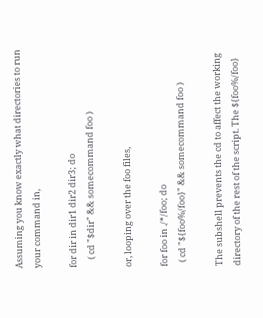Assuming you know exactly what directories to run your command in,

for dir in dir1 dir2 dir3; do
    ( cd "$dir" && somecommand foo )

or, looping over the foo files,

for foo in ./*/foo; do
  ( cd "${foo%/foo}" && somecommand foo )

The subshell prevents the cd to affect the working directory of the rest of the script. The ${foo%/foo}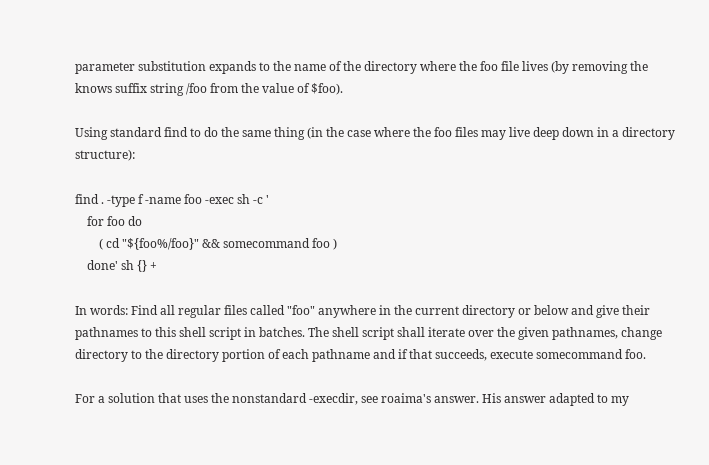parameter substitution expands to the name of the directory where the foo file lives (by removing the knows suffix string /foo from the value of $foo).

Using standard find to do the same thing (in the case where the foo files may live deep down in a directory structure):

find . -type f -name foo -exec sh -c '
    for foo do
        ( cd "${foo%/foo}" && somecommand foo )
    done' sh {} +

In words: Find all regular files called "foo" anywhere in the current directory or below and give their pathnames to this shell script in batches. The shell script shall iterate over the given pathnames, change directory to the directory portion of each pathname and if that succeeds, execute somecommand foo.

For a solution that uses the nonstandard -execdir, see roaima's answer. His answer adapted to my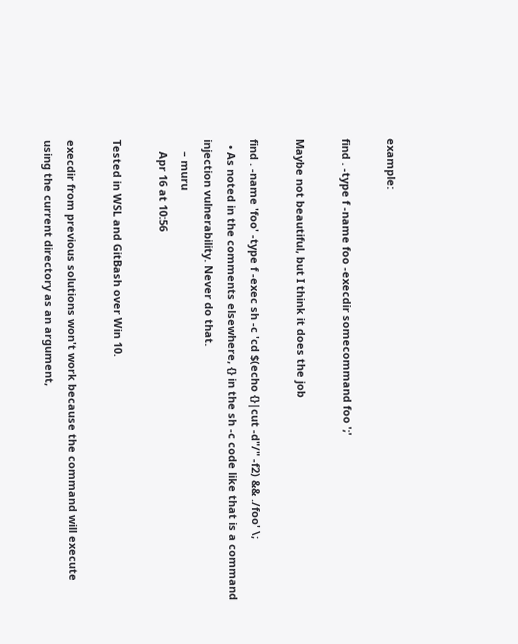example:

find . -type f -name foo -execdir somecommand foo ';'

Maybe not beautiful, but I think it does the job

find . -name 'foo' -type f -exec sh -c 'cd $(echo {}|cut -d"/" -f2) && ./foo' \;
  • As noted in the comments elsewhere, {} in the sh -c code like that is a command injection vulnerability. Never do that.
    – muru
    Apr 16 at 10:56

Tested in WSL and GitBash over Win 10.

execdir from previous solutions won't work because the command will execute using the current directory as an argument,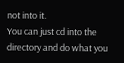not into it.
You can just cd into the directory and do what you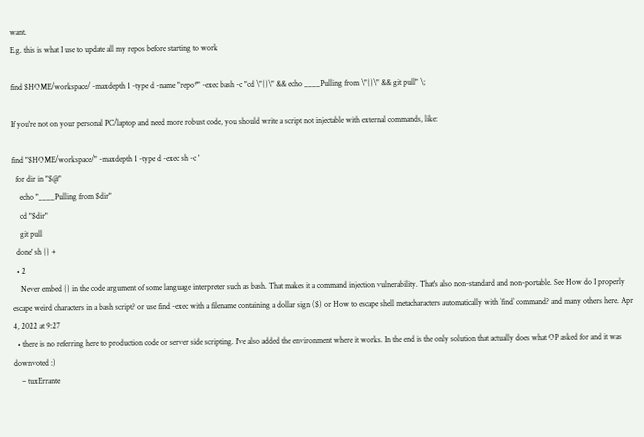want.
E.g. this is what I use to update all my repos before starting to work

find $HOME/workspace/ -maxdepth 1 -type d -name "repo*" -exec bash -c "cd \"{}\" && echo ____Pulling from \"{}\" && git pull" \;

If you're not on your personal PC/laptop and need more robust code, you should write a script not injectable with external commands, like:

find "$HOME/workspace/" -maxdepth 1 -type d -exec sh -c '
  for dir in "$@"
    echo "____Pulling from $dir"
    cd "$dir"
    git pull
  done' sh {} +
  • 2
    Never embed {} in the code argument of some language interpreter such as bash. That makes it a command injection vulnerability. That's also non-standard and non-portable. See How do I properly escape weird characters in a bash script? or use find -exec with a filename containing a dollar sign ($) or How to escape shell metacharacters automatically with `find` command? and many others here. Apr 4, 2022 at 9:27
  • there is no referring here to production code or server side scripting. I've also added the environment where it works. In the end is the only solution that actually does what OP asked for and it was downvoted :)
    – tuxErrante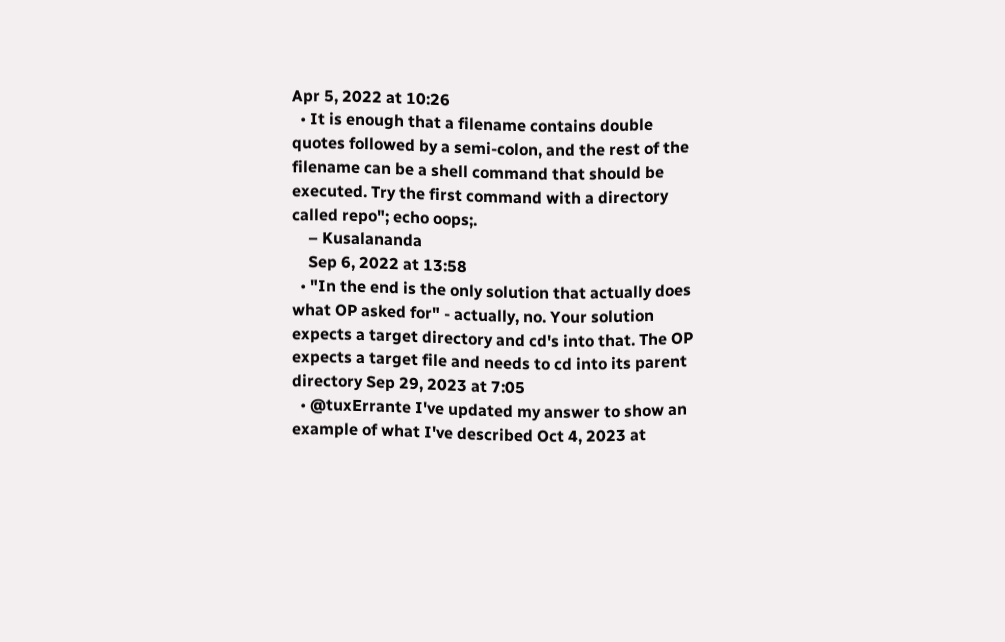Apr 5, 2022 at 10:26
  • It is enough that a filename contains double quotes followed by a semi-colon, and the rest of the filename can be a shell command that should be executed. Try the first command with a directory called repo"; echo oops;.
    – Kusalananda
    Sep 6, 2022 at 13:58
  • "In the end is the only solution that actually does what OP asked for" - actually, no. Your solution expects a target directory and cd's into that. The OP expects a target file and needs to cd into its parent directory Sep 29, 2023 at 7:05
  • @tuxErrante I've updated my answer to show an example of what I've described Oct 4, 2023 at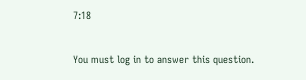7:18

You must log in to answer this question.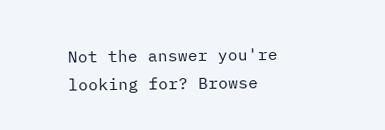Not the answer you're looking for? Browse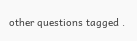other questions tagged .